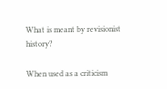What is meant by revisionist history?

When used as a criticism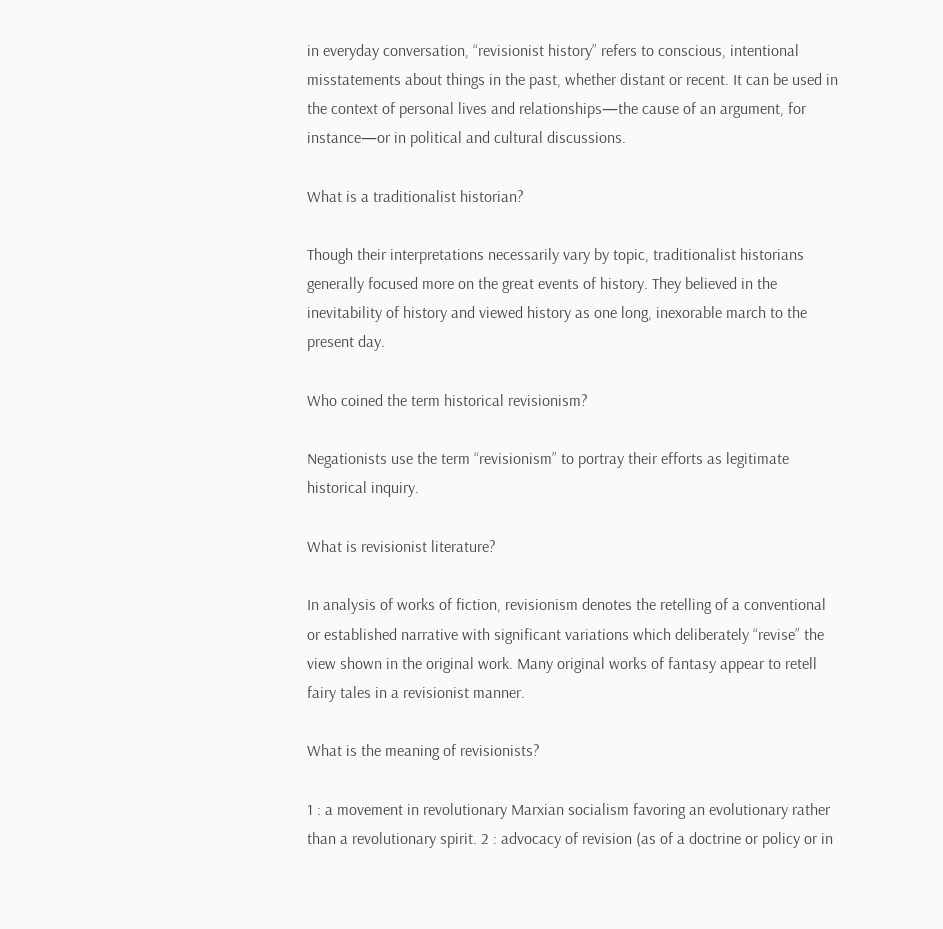in everyday conversation, “revisionist history” refers to conscious, intentional misstatements about things in the past, whether distant or recent. It can be used in the context of personal lives and relationships—the cause of an argument, for instance—or in political and cultural discussions.

What is a traditionalist historian?

Though their interpretations necessarily vary by topic, traditionalist historians generally focused more on the great events of history. They believed in the inevitability of history and viewed history as one long, inexorable march to the present day.

Who coined the term historical revisionism?

Negationists use the term “revisionism” to portray their efforts as legitimate historical inquiry.

What is revisionist literature?

In analysis of works of fiction, revisionism denotes the retelling of a conventional or established narrative with significant variations which deliberately “revise” the view shown in the original work. Many original works of fantasy appear to retell fairy tales in a revisionist manner.

What is the meaning of revisionists?

1 : a movement in revolutionary Marxian socialism favoring an evolutionary rather than a revolutionary spirit. 2 : advocacy of revision (as of a doctrine or policy or in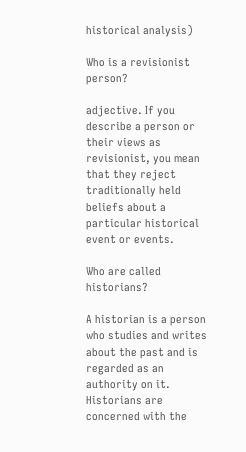historical analysis)

Who is a revisionist person?

adjective. If you describe a person or their views as revisionist, you mean that they reject traditionally held beliefs about a particular historical event or events.

Who are called historians?

A historian is a person who studies and writes about the past and is regarded as an authority on it. Historians are concerned with the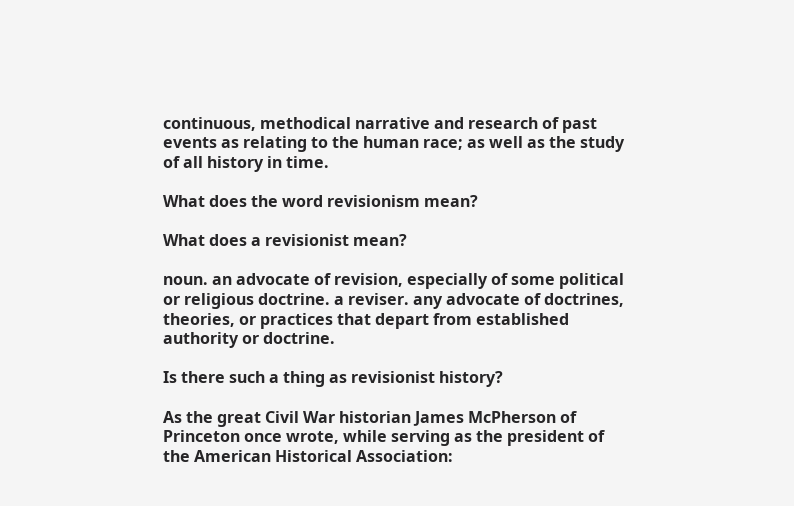continuous, methodical narrative and research of past events as relating to the human race; as well as the study of all history in time.

What does the word revisionism mean?

What does a revisionist mean?

noun. an advocate of revision, especially of some political or religious doctrine. a reviser. any advocate of doctrines, theories, or practices that depart from established authority or doctrine.

Is there such a thing as revisionist history?

As the great Civil War historian James McPherson of Princeton once wrote, while serving as the president of the American Historical Association: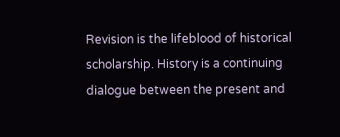Revision is the lifeblood of historical scholarship. History is a continuing dialogue between the present and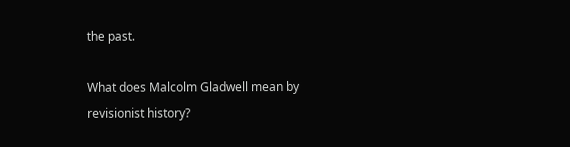the past.

What does Malcolm Gladwell mean by revisionist history?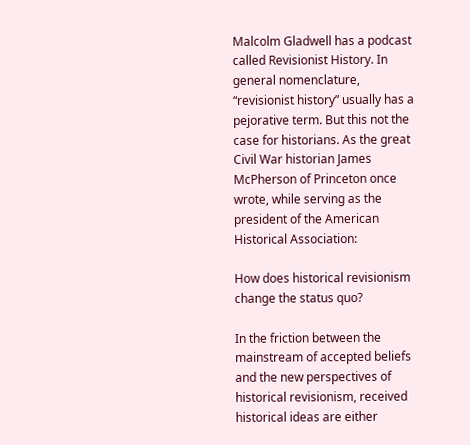Malcolm Gladwell has a podcast called Revisionist History. In general nomenclature, “revisionist history” usually has a pejorative term. But this not the case for historians. As the great Civil War historian James McPherson of Princeton once wrote, while serving as the president of the American Historical Association:

How does historical revisionism change the status quo?

In the friction between the mainstream of accepted beliefs and the new perspectives of historical revisionism, received historical ideas are either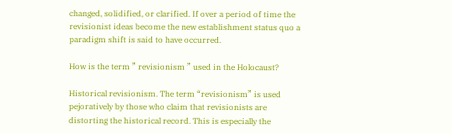changed, solidified, or clarified. If over a period of time the revisionist ideas become the new establishment status quo a paradigm shift is said to have occurred.

How is the term ” revisionism ” used in the Holocaust?

Historical revisionism. The term “revisionism” is used pejoratively by those who claim that revisionists are distorting the historical record. This is especially the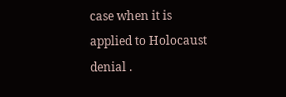case when it is applied to Holocaust denial .